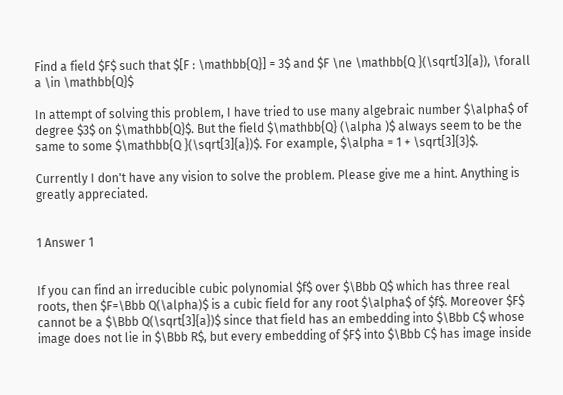Find a field $F$ such that $[F : \mathbb{Q}] = 3$ and $F \ne \mathbb{Q }(\sqrt[3]{a}), \forall a \in \mathbb{Q}$

In attempt of solving this problem, I have tried to use many algebraic number $\alpha$ of degree $3$ on $\mathbb{Q}$. But the field $\mathbb{Q} (\alpha )$ always seem to be the same to some $\mathbb{Q }(\sqrt[3]{a})$. For example, $\alpha = 1 + \sqrt[3]{3}$.

Currently I don't have any vision to solve the problem. Please give me a hint. Anything is greatly appreciated.


1 Answer 1


If you can find an irreducible cubic polynomial $f$ over $\Bbb Q$ which has three real roots, then $F=\Bbb Q(\alpha)$ is a cubic field for any root $\alpha$ of $f$. Moreover $F$ cannot be a $\Bbb Q(\sqrt[3]{a})$ since that field has an embedding into $\Bbb C$ whose image does not lie in $\Bbb R$, but every embedding of $F$ into $\Bbb C$ has image inside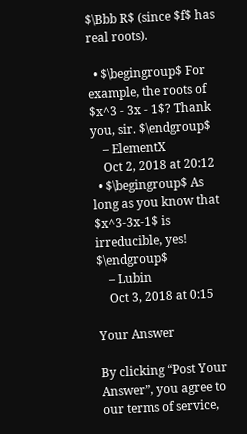$\Bbb R$ (since $f$ has real roots).

  • $\begingroup$ For example, the roots of $x^3 - 3x - 1$? Thank you, sir. $\endgroup$
    – ElementX
    Oct 2, 2018 at 20:12
  • $\begingroup$ As long as you know that $x^3-3x-1$ is irreducible, yes! $\endgroup$
    – Lubin
    Oct 3, 2018 at 0:15

Your Answer

By clicking “Post Your Answer”, you agree to our terms of service,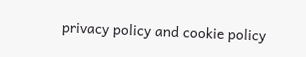privacy policy and cookie policy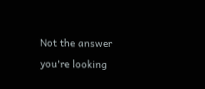Not the answer you're looking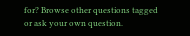for? Browse other questions tagged or ask your own question.